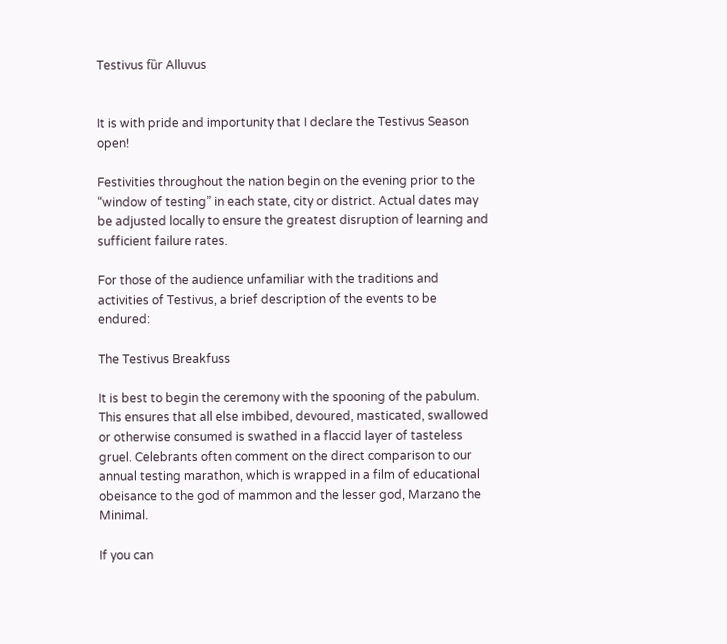Testivus fȕr Alluvus


It is with pride and importunity that I declare the Testivus Season open!

Festivities throughout the nation begin on the evening prior to the “window of testing” in each state, city or district. Actual dates may be adjusted locally to ensure the greatest disruption of learning and sufficient failure rates.

For those of the audience unfamiliar with the traditions and activities of Testivus, a brief description of the events to be endured:

The Testivus Breakfuss

It is best to begin the ceremony with the spooning of the pabulum. This ensures that all else imbibed, devoured, masticated, swallowed or otherwise consumed is swathed in a flaccid layer of tasteless gruel. Celebrants often comment on the direct comparison to our annual testing marathon, which is wrapped in a film of educational obeisance to the god of mammon and the lesser god, Marzano the Minimal.

If you can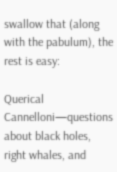swallow that (along with the pabulum), the rest is easy:

Querical Cannelloni—questions about black holes, right whales, and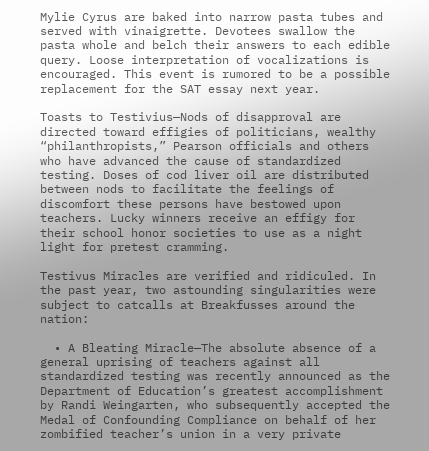Mylie Cyrus are baked into narrow pasta tubes and served with vinaigrette. Devotees swallow the pasta whole and belch their answers to each edible query. Loose interpretation of vocalizations is encouraged. This event is rumored to be a possible replacement for the SAT essay next year.

Toasts to Testivius—Nods of disapproval are directed toward effigies of politicians, wealthy “philanthropists,” Pearson officials and others who have advanced the cause of standardized testing. Doses of cod liver oil are distributed between nods to facilitate the feelings of discomfort these persons have bestowed upon teachers. Lucky winners receive an effigy for their school honor societies to use as a night light for pretest cramming.

Testivus Miracles are verified and ridiculed. In the past year, two astounding singularities were subject to catcalls at Breakfusses around the nation:

  • A Bleating Miracle—The absolute absence of a general uprising of teachers against all standardized testing was recently announced as the Department of Education’s greatest accomplishment by Randi Weingarten, who subsequently accepted the Medal of Confounding Compliance on behalf of her zombified teacher’s union in a very private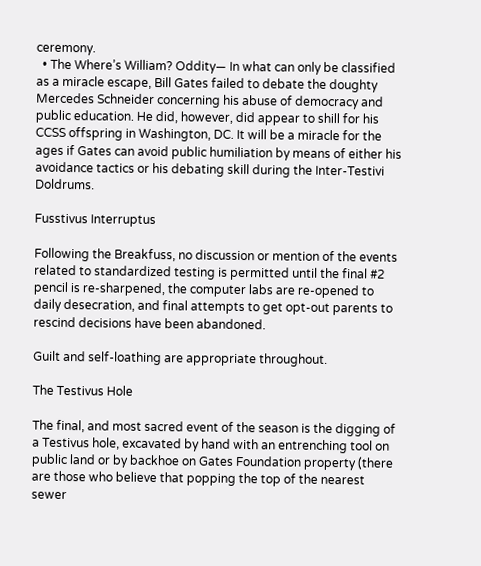ceremony.
  • The Where’s William? Oddity— In what can only be classified as a miracle escape, Bill Gates failed to debate the doughty Mercedes Schneider concerning his abuse of democracy and public education. He did, however, did appear to shill for his CCSS offspring in Washington, DC. It will be a miracle for the ages if Gates can avoid public humiliation by means of either his avoidance tactics or his debating skill during the Inter-Testivi Doldrums.

Fusstivus Interruptus

Following the Breakfuss, no discussion or mention of the events related to standardized testing is permitted until the final #2 pencil is re-sharpened, the computer labs are re-opened to daily desecration, and final attempts to get opt-out parents to rescind decisions have been abandoned.

Guilt and self-loathing are appropriate throughout.

The Testivus Hole

The final, and most sacred event of the season is the digging of a Testivus hole, excavated by hand with an entrenching tool on public land or by backhoe on Gates Foundation property (there are those who believe that popping the top of the nearest sewer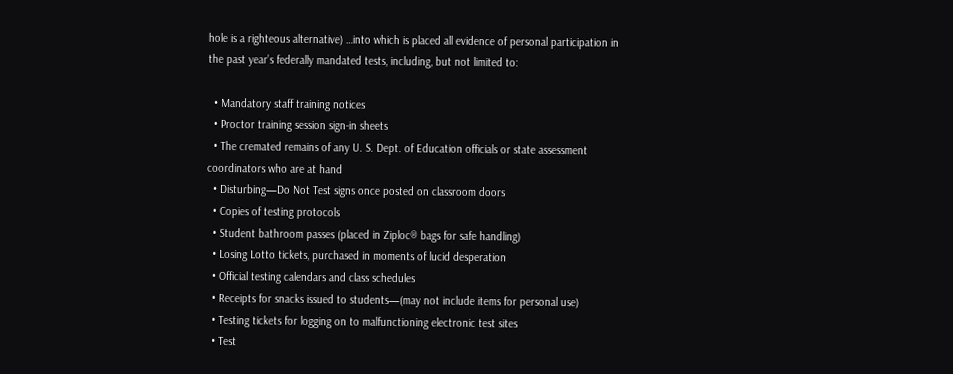hole is a righteous alternative) …into which is placed all evidence of personal participation in the past year’s federally mandated tests, including, but not limited to:

  • Mandatory staff training notices
  • Proctor training session sign-in sheets
  • The cremated remains of any U. S. Dept. of Education officials or state assessment coordinators who are at hand
  • Disturbing—Do Not Test signs once posted on classroom doors
  • Copies of testing protocols
  • Student bathroom passes (placed in Ziploc® bags for safe handling)
  • Losing Lotto tickets, purchased in moments of lucid desperation
  • Official testing calendars and class schedules
  • Receipts for snacks issued to students—(may not include items for personal use)
  • Testing tickets for logging on to malfunctioning electronic test sites
  • Test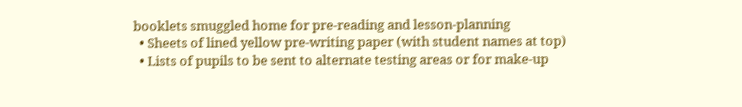booklets smuggled home for pre-reading and lesson-planning
  • Sheets of lined yellow pre-writing paper (with student names at top)
  • Lists of pupils to be sent to alternate testing areas or for make-up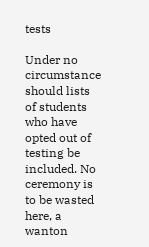tests

Under no circumstance should lists of students who have opted out of testing be included. No ceremony is to be wasted here, a wanton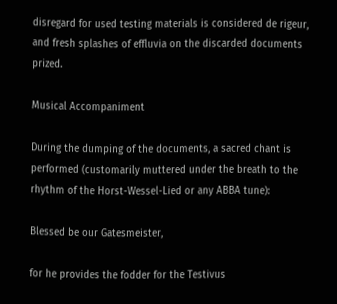disregard for used testing materials is considered de rigeur, and fresh splashes of effluvia on the discarded documents prized.

Musical Accompaniment

During the dumping of the documents, a sacred chant is performed (customarily muttered under the breath to the rhythm of the Horst-Wessel-Lied or any ABBA tune):

Blessed be our Gatesmeister,

for he provides the fodder for the Testivus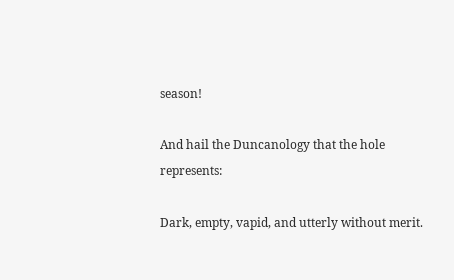season!

And hail the Duncanology that the hole represents:

Dark, empty, vapid, and utterly without merit.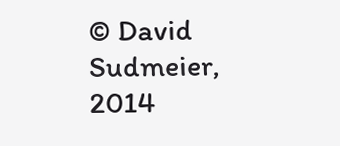© David Sudmeier, 2014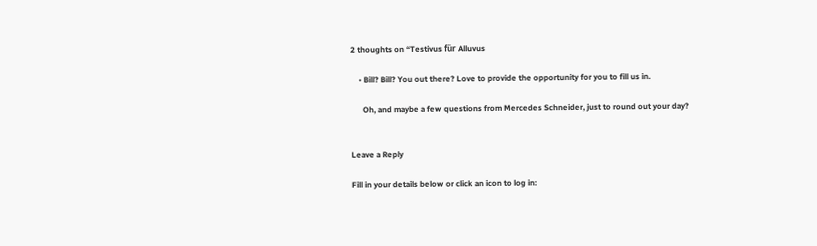2 thoughts on “Testivus fȕr Alluvus

    • Bill? Bill? You out there? Love to provide the opportunity for you to fill us in.

      Oh, and maybe a few questions from Mercedes Schneider, just to round out your day?


Leave a Reply

Fill in your details below or click an icon to log in: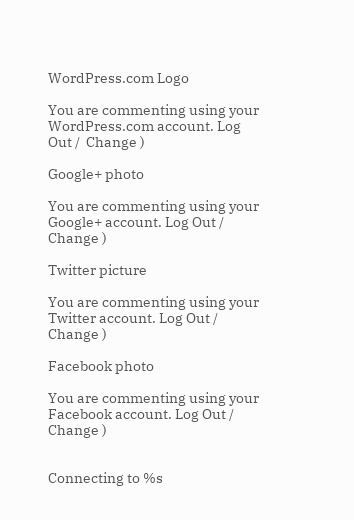WordPress.com Logo

You are commenting using your WordPress.com account. Log Out /  Change )

Google+ photo

You are commenting using your Google+ account. Log Out /  Change )

Twitter picture

You are commenting using your Twitter account. Log Out /  Change )

Facebook photo

You are commenting using your Facebook account. Log Out /  Change )


Connecting to %s